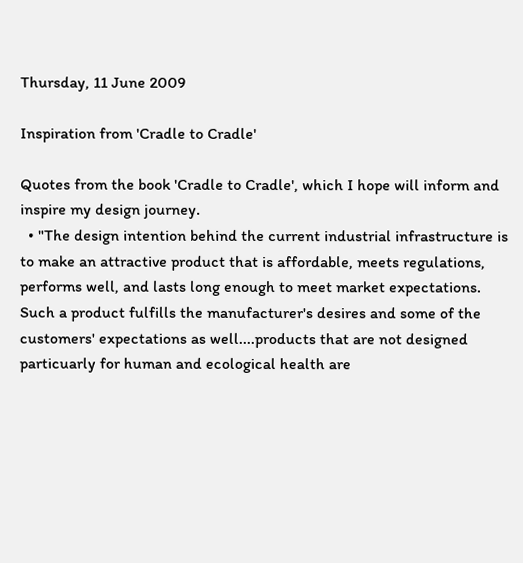Thursday, 11 June 2009

Inspiration from 'Cradle to Cradle'

Quotes from the book 'Cradle to Cradle', which I hope will inform and inspire my design journey.
  • "The design intention behind the current industrial infrastructure is to make an attractive product that is affordable, meets regulations, performs well, and lasts long enough to meet market expectations. Such a product fulfills the manufacturer's desires and some of the customers' expectations as well....products that are not designed particuarly for human and ecological health are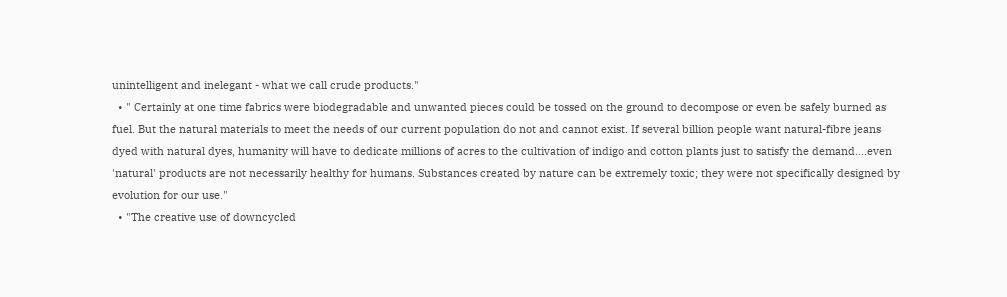unintelligent and inelegant - what we call crude products."
  • " Certainly at one time fabrics were biodegradable and unwanted pieces could be tossed on the ground to decompose or even be safely burned as fuel. But the natural materials to meet the needs of our current population do not and cannot exist. If several billion people want natural-fibre jeans dyed with natural dyes, humanity will have to dedicate millions of acres to the cultivation of indigo and cotton plants just to satisfy the demand....even 'natural' products are not necessarily healthy for humans. Substances created by nature can be extremely toxic; they were not specifically designed by evolution for our use."
  • "The creative use of downcycled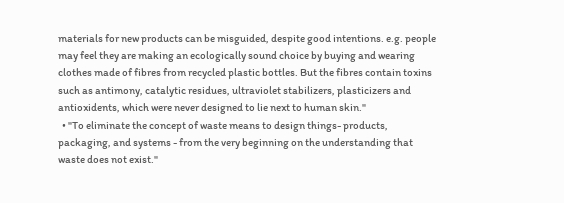materials for new products can be misguided, despite good intentions. e.g. people may feel they are making an ecologically sound choice by buying and wearing clothes made of fibres from recycled plastic bottles. But the fibres contain toxins such as antimony, catalytic residues, ultraviolet stabilizers, plasticizers and antioxidents, which were never designed to lie next to human skin."
  • "To eliminate the concept of waste means to design things- products, packaging, and systems - from the very beginning on the understanding that waste does not exist."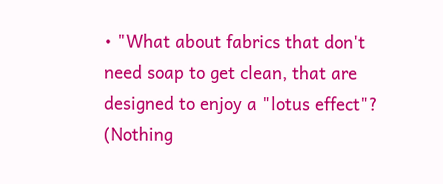• "What about fabrics that don't need soap to get clean, that are designed to enjoy a "lotus effect"? (Nothing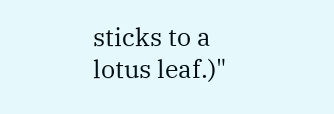sticks to a lotus leaf.)"